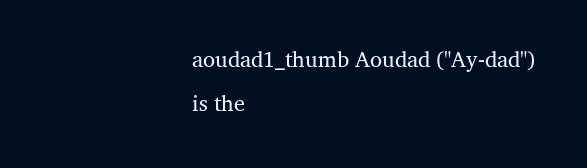aoudad1_thumb Aoudad ("Ay-dad") is the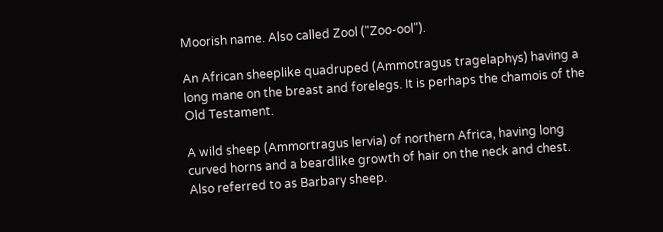Moorish name. Also called Zool ("Zoo-ool").

An African sheeplike quadruped (Ammotragus tragelaphys) having a long mane on the breast and forelegs. It is perhaps the chamois of the Old Testament.

A wild sheep (Ammortragus lervia) of northern Africa, having long curved horns and a beardlike growth of hair on the neck and chest. Also referred to as Barbary sheep.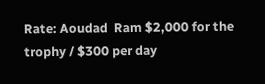Rate: Aoudad  Ram $2,000 for the trophy / $300 per day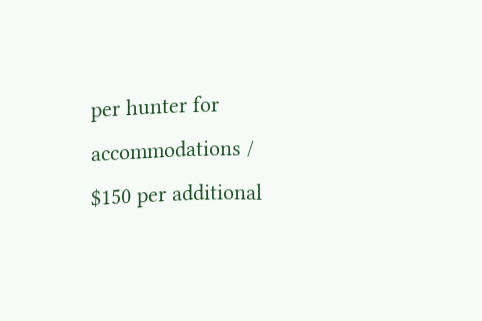per hunter for accommodations / $150 per additional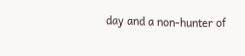day and a non-hunter of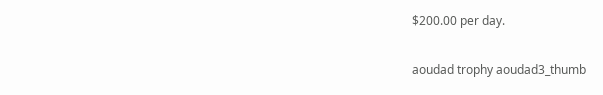$200.00 per day.

aoudad trophy aoudad3_thumb